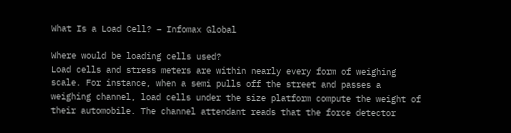What Is a Load Cell? – Infomax Global

Where would be loading cells used?
Load cells and stress meters are within nearly every form of weighing scale. For instance, when a semi pulls off the street and passes a weighing channel, load cells under the size platform compute the weight of their automobile. The channel attendant reads that the force detector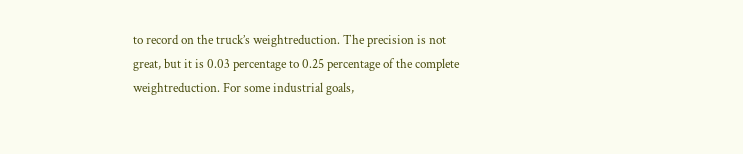to record on the truck’s weightreduction. The precision is not great, but it is 0.03 percentage to 0.25 percentage of the complete weightreduction. For some industrial goals,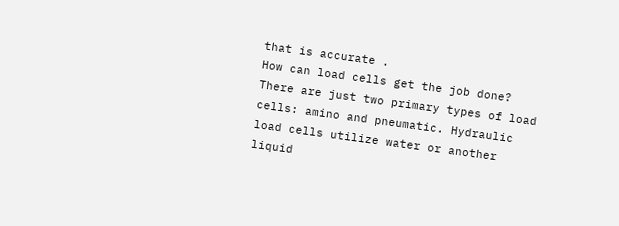that is accurate .
How can load cells get the job done?
There are just two primary types of load cells: amino and pneumatic. Hydraulic load cells utilize water or another liquid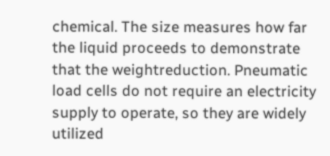chemical. The size measures how far the liquid proceeds to demonstrate that the weightreduction. Pneumatic load cells do not require an electricity supply to operate, so they are widely utilized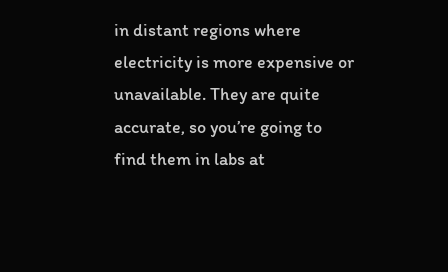in distant regions where electricity is more expensive or unavailable. They are quite accurate, so you’re going to find them in labs at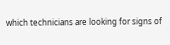which technicians are looking for signs of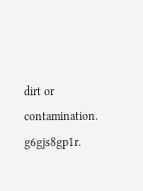dirt or contamination. g6gjs8gp1r.